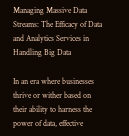Managing Massive Data Streams: The Efficacy of Data and Analytics Services in Handling Big Data

In an era where businesses thrive or wither based on their ability to harness the power of data, effective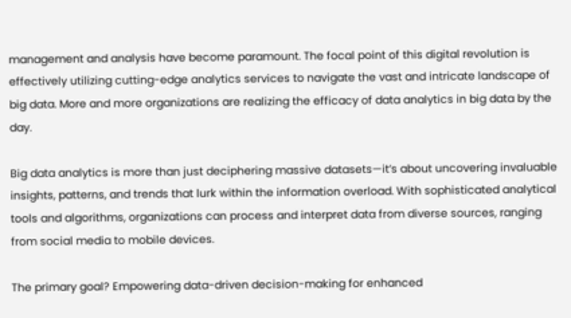management and analysis have become paramount. The focal point of this digital revolution is effectively utilizing cutting-edge analytics services to navigate the vast and intricate landscape of big data. More and more organizations are realizing the efficacy of data analytics in big data by the day.

Big data analytics is more than just deciphering massive datasets—it’s about uncovering invaluable insights, patterns, and trends that lurk within the information overload. With sophisticated analytical tools and algorithms, organizations can process and interpret data from diverse sources, ranging from social media to mobile devices.

The primary goal? Empowering data-driven decision-making for enhanced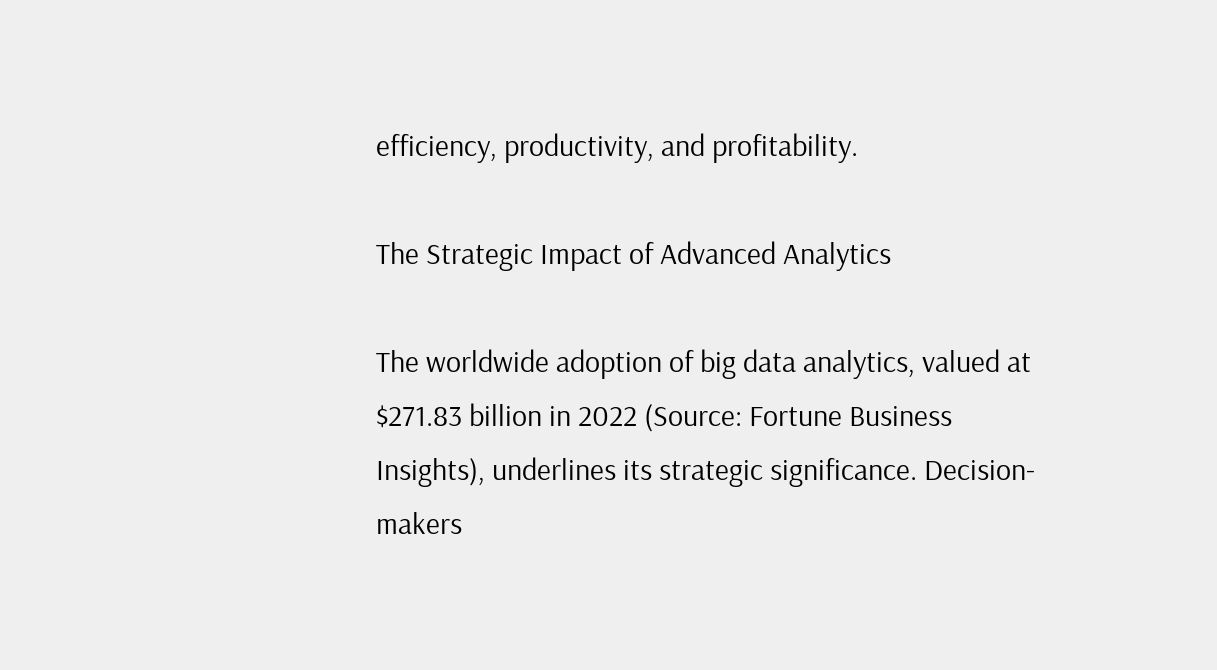efficiency, productivity, and profitability.

The Strategic Impact of Advanced Analytics

The worldwide adoption of big data analytics, valued at $271.83 billion in 2022 (Source: Fortune Business Insights), underlines its strategic significance. Decision-makers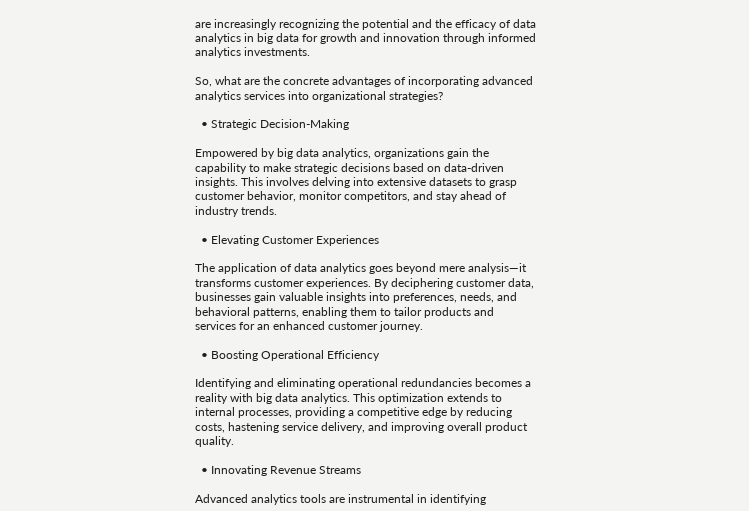are increasingly recognizing the potential and the efficacy of data analytics in big data for growth and innovation through informed analytics investments.

So, what are the concrete advantages of incorporating advanced analytics services into organizational strategies?

  • Strategic Decision-Making

Empowered by big data analytics, organizations gain the capability to make strategic decisions based on data-driven insights. This involves delving into extensive datasets to grasp customer behavior, monitor competitors, and stay ahead of industry trends.

  • Elevating Customer Experiences

The application of data analytics goes beyond mere analysis—it transforms customer experiences. By deciphering customer data, businesses gain valuable insights into preferences, needs, and behavioral patterns, enabling them to tailor products and services for an enhanced customer journey.

  • Boosting Operational Efficiency

Identifying and eliminating operational redundancies becomes a reality with big data analytics. This optimization extends to internal processes, providing a competitive edge by reducing costs, hastening service delivery, and improving overall product quality.

  • Innovating Revenue Streams

Advanced analytics tools are instrumental in identifying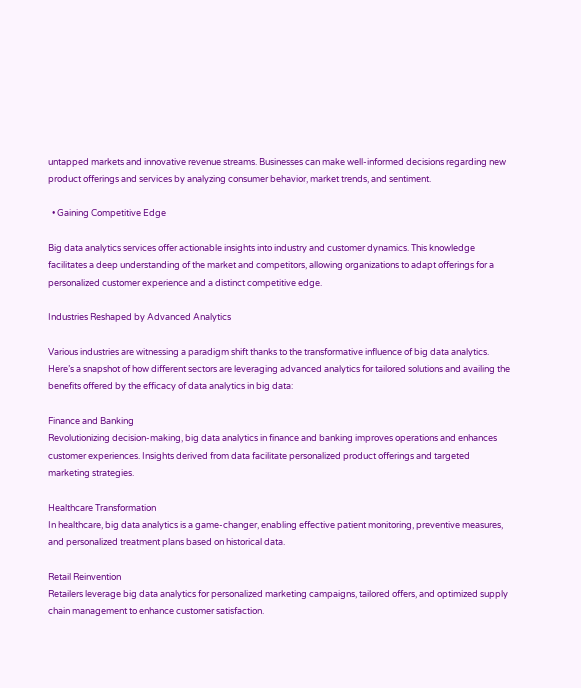untapped markets and innovative revenue streams. Businesses can make well-informed decisions regarding new product offerings and services by analyzing consumer behavior, market trends, and sentiment.

  • Gaining Competitive Edge

Big data analytics services offer actionable insights into industry and customer dynamics. This knowledge facilitates a deep understanding of the market and competitors, allowing organizations to adapt offerings for a personalized customer experience and a distinct competitive edge.

Industries Reshaped by Advanced Analytics

Various industries are witnessing a paradigm shift thanks to the transformative influence of big data analytics. Here’s a snapshot of how different sectors are leveraging advanced analytics for tailored solutions and availing the benefits offered by the efficacy of data analytics in big data:

Finance and Banking
Revolutionizing decision-making, big data analytics in finance and banking improves operations and enhances customer experiences. Insights derived from data facilitate personalized product offerings and targeted marketing strategies.

Healthcare Transformation
In healthcare, big data analytics is a game-changer, enabling effective patient monitoring, preventive measures, and personalized treatment plans based on historical data.

Retail Reinvention
Retailers leverage big data analytics for personalized marketing campaigns, tailored offers, and optimized supply chain management to enhance customer satisfaction.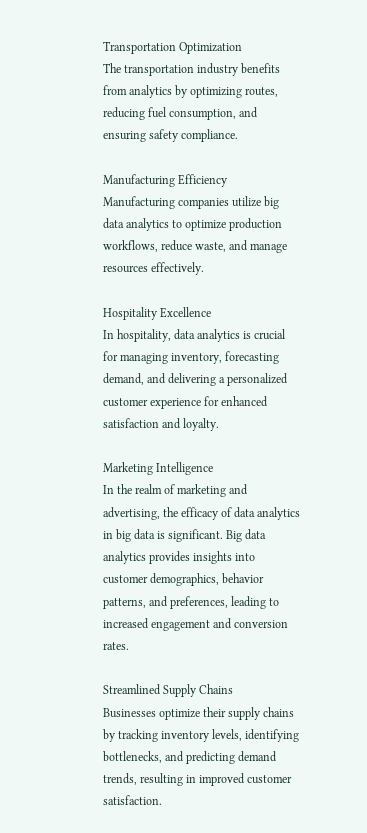Transportation Optimization
The transportation industry benefits from analytics by optimizing routes, reducing fuel consumption, and ensuring safety compliance.

Manufacturing Efficiency
Manufacturing companies utilize big data analytics to optimize production workflows, reduce waste, and manage resources effectively.

Hospitality Excellence
In hospitality, data analytics is crucial for managing inventory, forecasting demand, and delivering a personalized customer experience for enhanced satisfaction and loyalty.

Marketing Intelligence
In the realm of marketing and advertising, the efficacy of data analytics in big data is significant. Big data analytics provides insights into customer demographics, behavior patterns, and preferences, leading to increased engagement and conversion rates.

Streamlined Supply Chains
Businesses optimize their supply chains by tracking inventory levels, identifying bottlenecks, and predicting demand trends, resulting in improved customer satisfaction.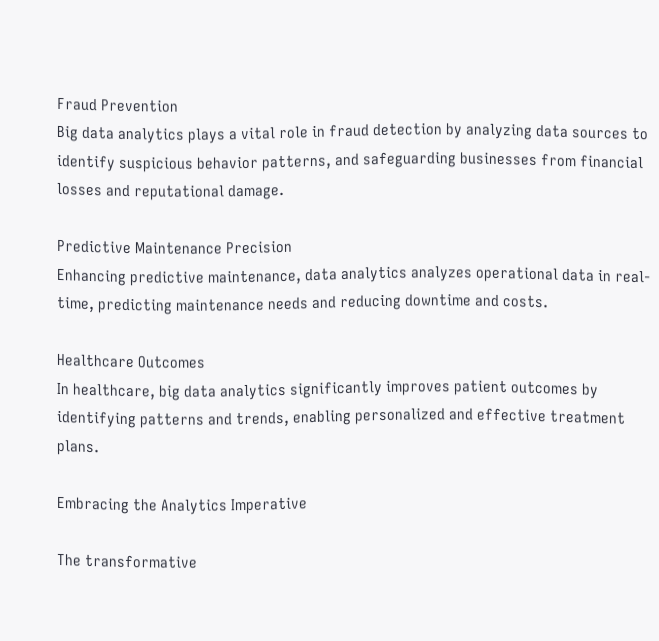Fraud Prevention
Big data analytics plays a vital role in fraud detection by analyzing data sources to identify suspicious behavior patterns, and safeguarding businesses from financial losses and reputational damage.

Predictive Maintenance Precision
Enhancing predictive maintenance, data analytics analyzes operational data in real-time, predicting maintenance needs and reducing downtime and costs.

Healthcare Outcomes
In healthcare, big data analytics significantly improves patient outcomes by identifying patterns and trends, enabling personalized and effective treatment plans.

Embracing the Analytics Imperative

The transformative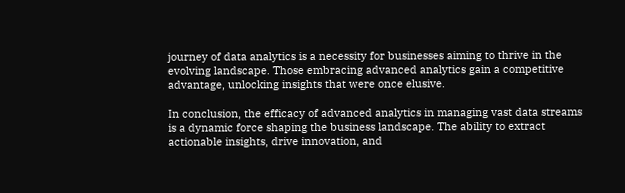journey of data analytics is a necessity for businesses aiming to thrive in the evolving landscape. Those embracing advanced analytics gain a competitive advantage, unlocking insights that were once elusive.

In conclusion, the efficacy of advanced analytics in managing vast data streams is a dynamic force shaping the business landscape. The ability to extract actionable insights, drive innovation, and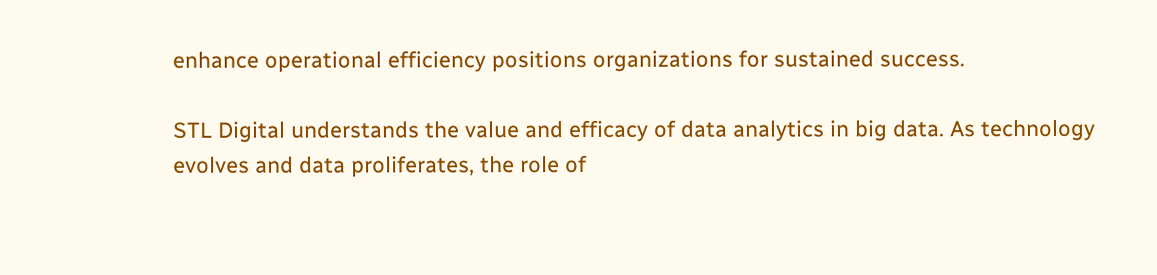enhance operational efficiency positions organizations for sustained success.

STL Digital understands the value and efficacy of data analytics in big data. As technology evolves and data proliferates, the role of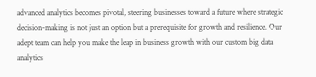advanced analytics becomes pivotal, steering businesses toward a future where strategic decision-making is not just an option but a prerequisite for growth and resilience. Our adept team can help you make the leap in business growth with our custom big data analytics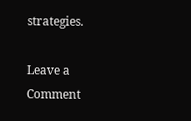strategies.

Leave a Comment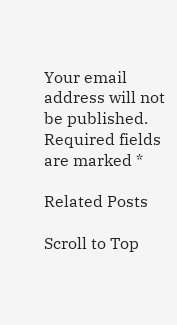Your email address will not be published. Required fields are marked *

Related Posts

Scroll to Top